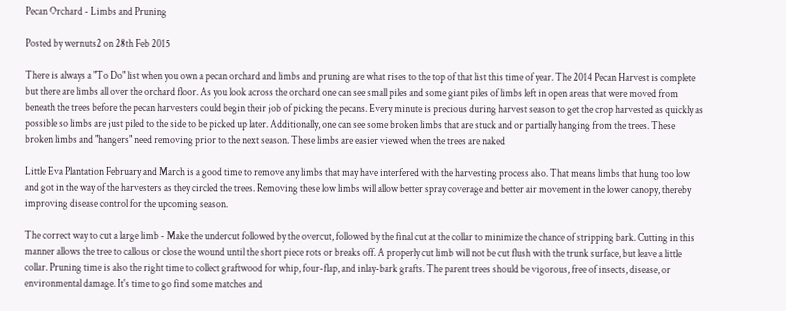Pecan Orchard - Limbs and Pruning

Posted by wernuts2 on 28th Feb 2015

There is always a "To Do" list when you own a pecan orchard and limbs and pruning are what rises to the top of that list this time of year. The 2014 Pecan Harvest is complete but there are limbs all over the orchard floor. As you look across the orchard one can see small piles and some giant piles of limbs left in open areas that were moved from beneath the trees before the pecan harvesters could begin their job of picking the pecans. Every minute is precious during harvest season to get the crop harvested as quickly as possible so limbs are just piled to the side to be picked up later. Additionally, one can see some broken limbs that are stuck and or partially hanging from the trees. These broken limbs and "hangers" need removing prior to the next season. These limbs are easier viewed when the trees are naked

Little Eva Plantation February and March is a good time to remove any limbs that may have interfered with the harvesting process also. That means limbs that hung too low and got in the way of the harvesters as they circled the trees. Removing these low limbs will allow better spray coverage and better air movement in the lower canopy, thereby improving disease control for the upcoming season.

The correct way to cut a large limb - Make the undercut followed by the overcut, followed by the final cut at the collar to minimize the chance of stripping bark. Cutting in this manner allows the tree to callous or close the wound until the short piece rots or breaks off. A properly cut limb will not be cut flush with the trunk surface, but leave a little collar. Pruning time is also the right time to collect graftwood for whip, four-flap, and inlay-bark grafts. The parent trees should be vigorous, free of insects, disease, or environmental damage. It's time to go find some matches and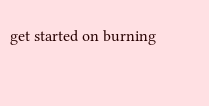get started on burning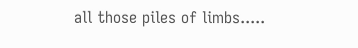all those piles of limbs.....